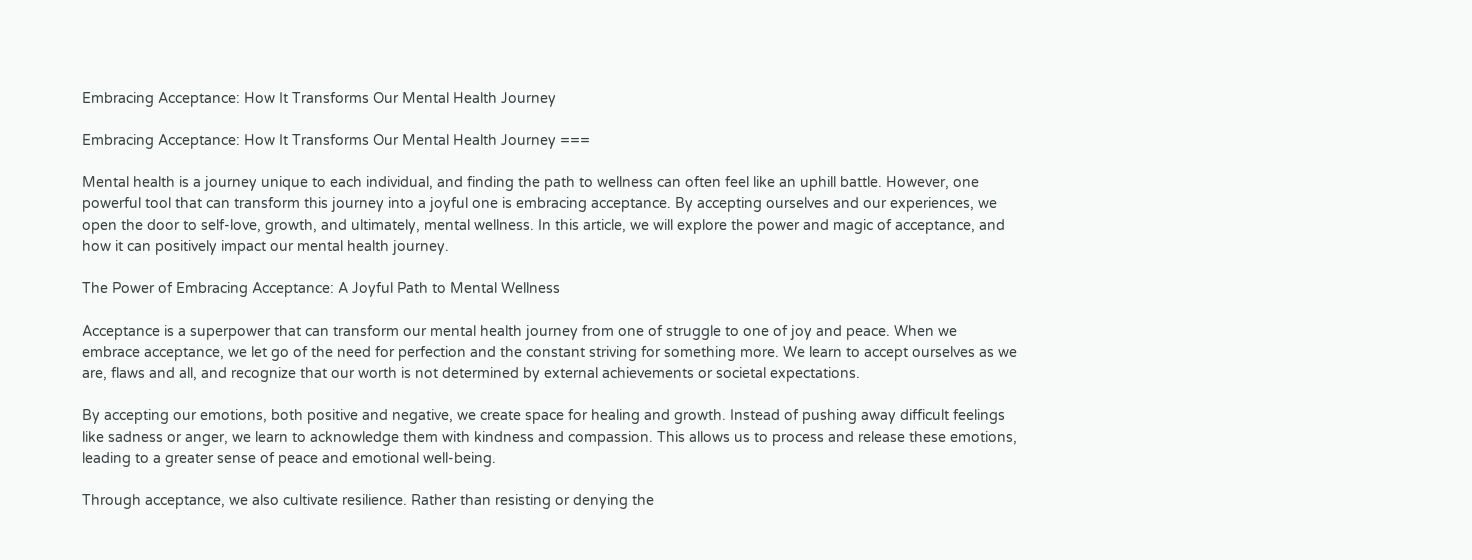Embracing Acceptance: How It Transforms Our Mental Health Journey

Embracing Acceptance: How It Transforms Our Mental Health Journey ===

Mental health is a journey unique to each individual, and finding the path to wellness can often feel like an uphill battle. However, one powerful tool that can transform this journey into a joyful one is embracing acceptance. By accepting ourselves and our experiences, we open the door to self-love, growth, and ultimately, mental wellness. In this article, we will explore the power and magic of acceptance, and how it can positively impact our mental health journey.

The Power of Embracing Acceptance: A Joyful Path to Mental Wellness

Acceptance is a superpower that can transform our mental health journey from one of struggle to one of joy and peace. When we embrace acceptance, we let go of the need for perfection and the constant striving for something more. We learn to accept ourselves as we are, flaws and all, and recognize that our worth is not determined by external achievements or societal expectations.

By accepting our emotions, both positive and negative, we create space for healing and growth. Instead of pushing away difficult feelings like sadness or anger, we learn to acknowledge them with kindness and compassion. This allows us to process and release these emotions, leading to a greater sense of peace and emotional well-being.

Through acceptance, we also cultivate resilience. Rather than resisting or denying the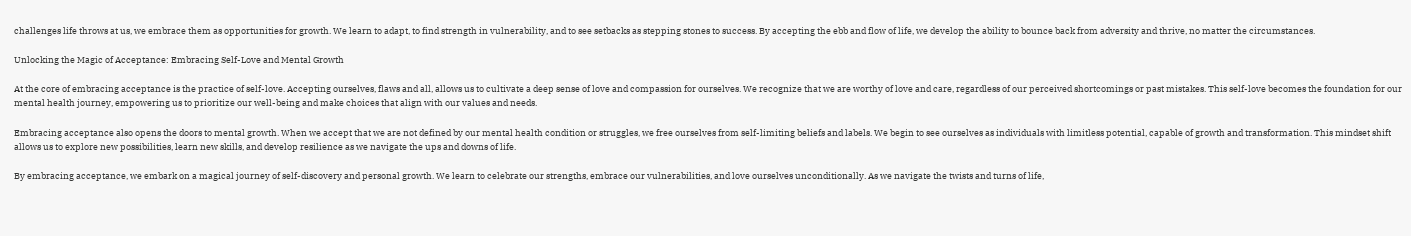challenges life throws at us, we embrace them as opportunities for growth. We learn to adapt, to find strength in vulnerability, and to see setbacks as stepping stones to success. By accepting the ebb and flow of life, we develop the ability to bounce back from adversity and thrive, no matter the circumstances.

Unlocking the Magic of Acceptance: Embracing Self-Love and Mental Growth

At the core of embracing acceptance is the practice of self-love. Accepting ourselves, flaws and all, allows us to cultivate a deep sense of love and compassion for ourselves. We recognize that we are worthy of love and care, regardless of our perceived shortcomings or past mistakes. This self-love becomes the foundation for our mental health journey, empowering us to prioritize our well-being and make choices that align with our values and needs.

Embracing acceptance also opens the doors to mental growth. When we accept that we are not defined by our mental health condition or struggles, we free ourselves from self-limiting beliefs and labels. We begin to see ourselves as individuals with limitless potential, capable of growth and transformation. This mindset shift allows us to explore new possibilities, learn new skills, and develop resilience as we navigate the ups and downs of life.

By embracing acceptance, we embark on a magical journey of self-discovery and personal growth. We learn to celebrate our strengths, embrace our vulnerabilities, and love ourselves unconditionally. As we navigate the twists and turns of life,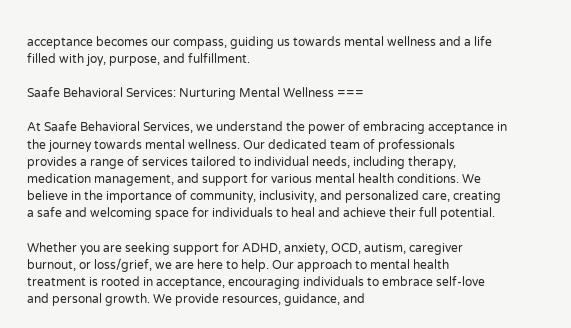acceptance becomes our compass, guiding us towards mental wellness and a life filled with joy, purpose, and fulfillment.

Saafe Behavioral Services: Nurturing Mental Wellness ===

At Saafe Behavioral Services, we understand the power of embracing acceptance in the journey towards mental wellness. Our dedicated team of professionals provides a range of services tailored to individual needs, including therapy, medication management, and support for various mental health conditions. We believe in the importance of community, inclusivity, and personalized care, creating a safe and welcoming space for individuals to heal and achieve their full potential.

Whether you are seeking support for ADHD, anxiety, OCD, autism, caregiver burnout, or loss/grief, we are here to help. Our approach to mental health treatment is rooted in acceptance, encouraging individuals to embrace self-love and personal growth. We provide resources, guidance, and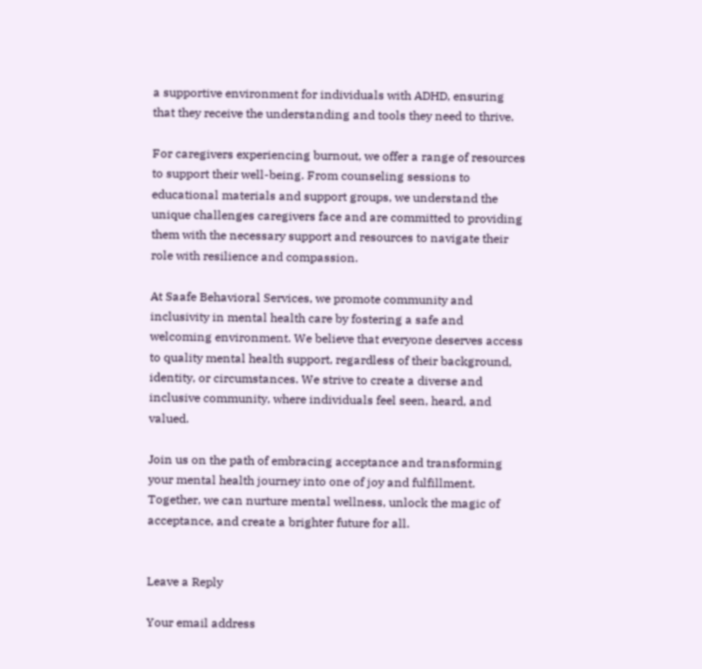a supportive environment for individuals with ADHD, ensuring that they receive the understanding and tools they need to thrive.

For caregivers experiencing burnout, we offer a range of resources to support their well-being. From counseling sessions to educational materials and support groups, we understand the unique challenges caregivers face and are committed to providing them with the necessary support and resources to navigate their role with resilience and compassion.

At Saafe Behavioral Services, we promote community and inclusivity in mental health care by fostering a safe and welcoming environment. We believe that everyone deserves access to quality mental health support, regardless of their background, identity, or circumstances. We strive to create a diverse and inclusive community, where individuals feel seen, heard, and valued.

Join us on the path of embracing acceptance and transforming your mental health journey into one of joy and fulfillment. Together, we can nurture mental wellness, unlock the magic of acceptance, and create a brighter future for all.


Leave a Reply

Your email address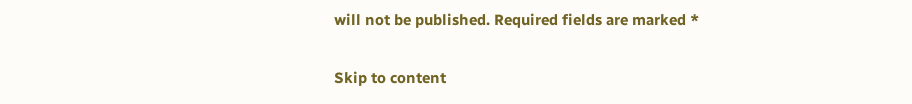will not be published. Required fields are marked *

Skip to content